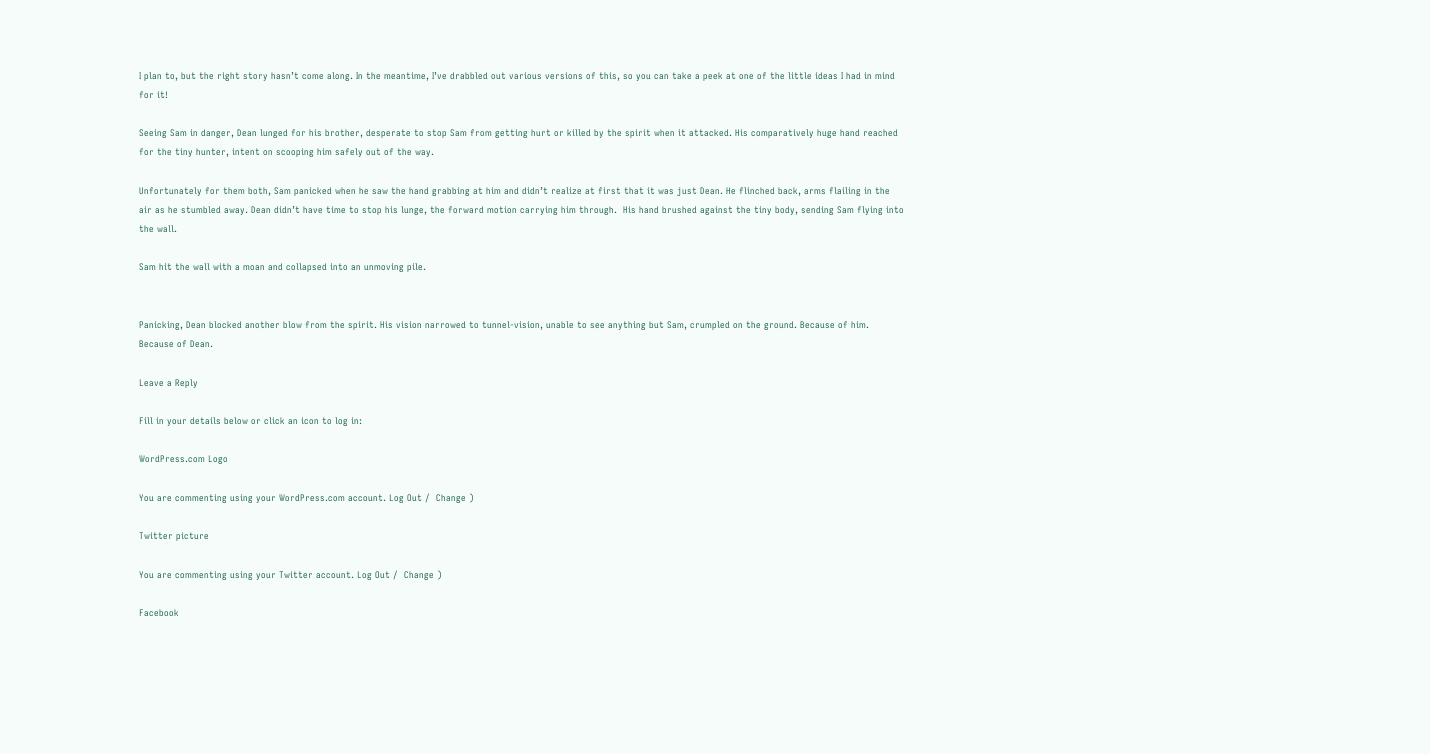I plan to, but the right story hasn’t come along. In the meantime, I’ve drabbled out various versions of this, so you can take a peek at one of the little ideas I had in mind for it!

Seeing Sam in danger, Dean lunged for his brother, desperate to stop Sam from getting hurt or killed by the spirit when it attacked. His comparatively huge hand reached for the tiny hunter, intent on scooping him safely out of the way.

Unfortunately for them both, Sam panicked when he saw the hand grabbing at him and didn’t realize at first that it was just Dean. He flinched back, arms flailing in the air as he stumbled away. Dean didn’t have time to stop his lunge, the forward motion carrying him through.  His hand brushed against the tiny body, sending Sam flying into the wall.

Sam hit the wall with a moan and collapsed into an unmoving pile.


Panicking, Dean blocked another blow from the spirit. His vision narrowed to tunnel-vision, unable to see anything but Sam, crumpled on the ground. Because of him. Because of Dean.

Leave a Reply

Fill in your details below or click an icon to log in:

WordPress.com Logo

You are commenting using your WordPress.com account. Log Out /  Change )

Twitter picture

You are commenting using your Twitter account. Log Out /  Change )

Facebook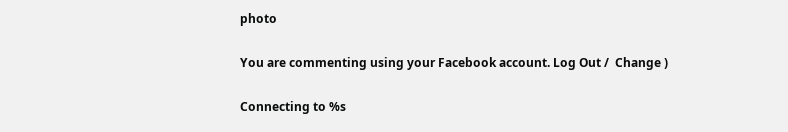photo

You are commenting using your Facebook account. Log Out /  Change )

Connecting to %s